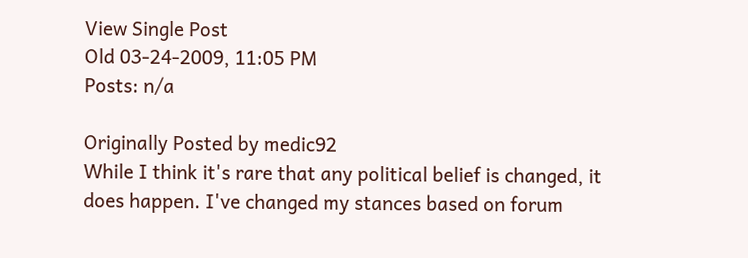View Single Post
Old 03-24-2009, 11:05 PM
Posts: n/a

Originally Posted by medic92
While I think it's rare that any political belief is changed, it does happen. I've changed my stances based on forum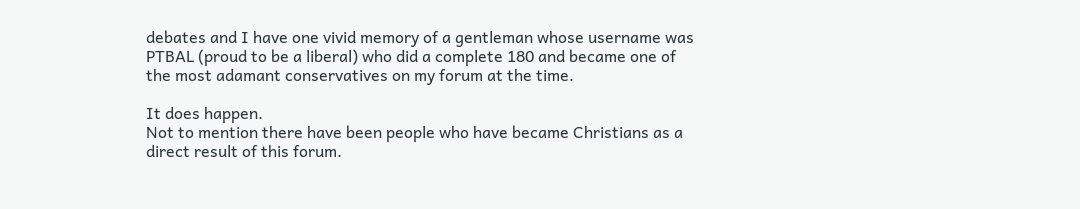debates and I have one vivid memory of a gentleman whose username was PTBAL (proud to be a liberal) who did a complete 180 and became one of the most adamant conservatives on my forum at the time.

It does happen.
Not to mention there have been people who have became Christians as a direct result of this forum.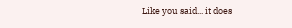Like you said... it does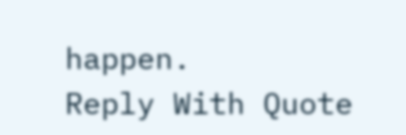happen.
Reply With Quote